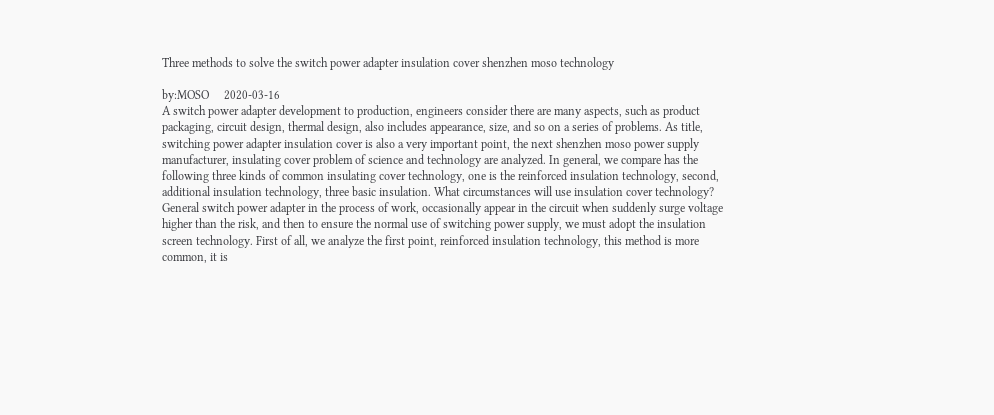Three methods to solve the switch power adapter insulation cover shenzhen moso technology

by:MOSO     2020-03-16
A switch power adapter development to production, engineers consider there are many aspects, such as product packaging, circuit design, thermal design, also includes appearance, size, and so on a series of problems. As title, switching power adapter insulation cover is also a very important point, the next shenzhen moso power supply manufacturer, insulating cover problem of science and technology are analyzed. In general, we compare has the following three kinds of common insulating cover technology, one is the reinforced insulation technology, second, additional insulation technology, three basic insulation. What circumstances will use insulation cover technology? General switch power adapter in the process of work, occasionally appear in the circuit when suddenly surge voltage higher than the risk, and then to ensure the normal use of switching power supply, we must adopt the insulation screen technology. First of all, we analyze the first point, reinforced insulation technology, this method is more common, it is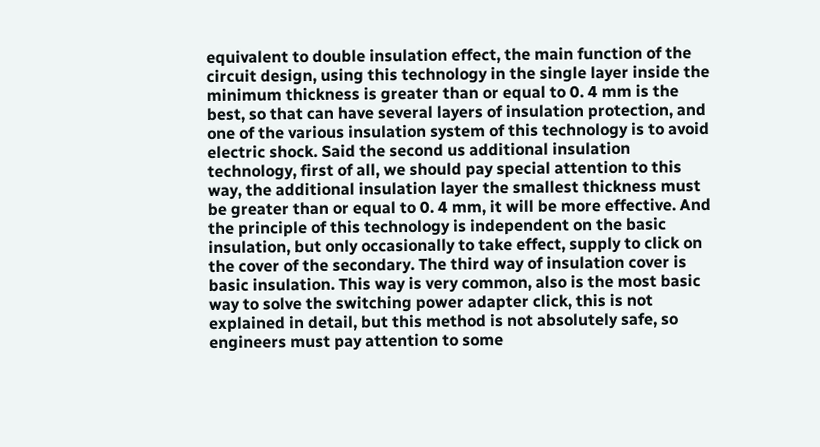equivalent to double insulation effect, the main function of the circuit design, using this technology in the single layer inside the minimum thickness is greater than or equal to 0. 4 mm is the best, so that can have several layers of insulation protection, and one of the various insulation system of this technology is to avoid electric shock. Said the second us additional insulation technology, first of all, we should pay special attention to this way, the additional insulation layer the smallest thickness must be greater than or equal to 0. 4 mm, it will be more effective. And the principle of this technology is independent on the basic insulation, but only occasionally to take effect, supply to click on the cover of the secondary. The third way of insulation cover is basic insulation. This way is very common, also is the most basic way to solve the switching power adapter click, this is not explained in detail, but this method is not absolutely safe, so engineers must pay attention to some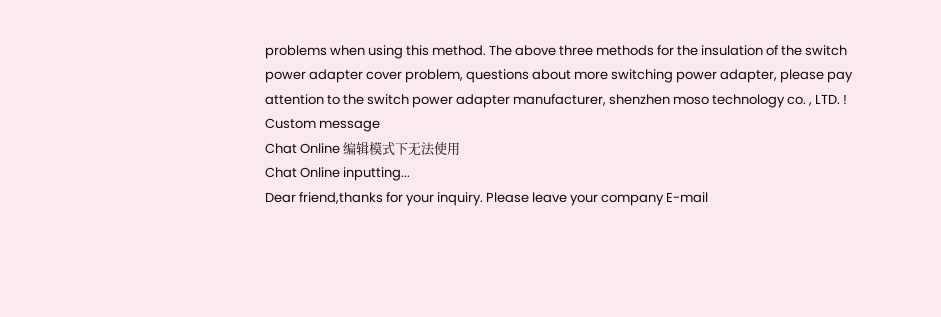problems when using this method. The above three methods for the insulation of the switch power adapter cover problem, questions about more switching power adapter, please pay attention to the switch power adapter manufacturer, shenzhen moso technology co. , LTD. !
Custom message
Chat Online 编辑模式下无法使用
Chat Online inputting...
Dear friend,thanks for your inquiry. Please leave your company E-mail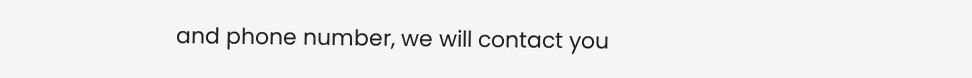and phone number, we will contact you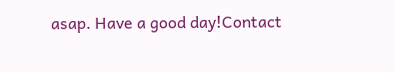asap. Have a good day!Contact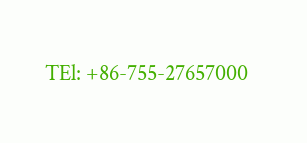TEl: +86-755-27657000